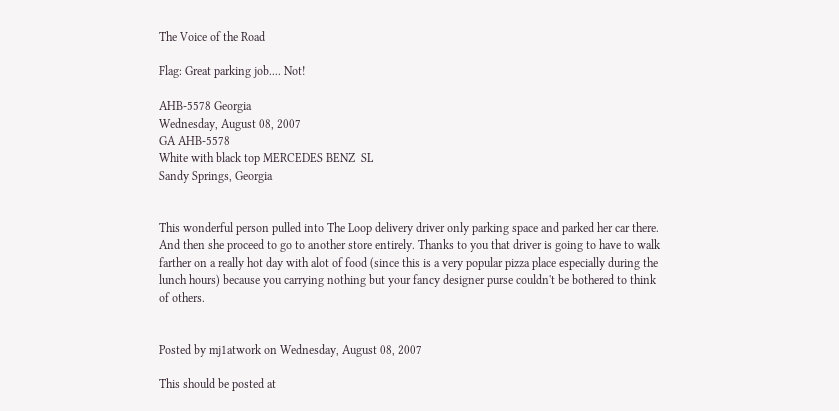The Voice of the Road

Flag: Great parking job.... Not!

AHB-5578 Georgia
Wednesday, August 08, 2007
GA AHB-5578
White with black top MERCEDES BENZ  SL
Sandy Springs, Georgia


This wonderful person pulled into The Loop delivery driver only parking space and parked her car there. And then she proceed to go to another store entirely. Thanks to you that driver is going to have to walk farther on a really hot day with alot of food (since this is a very popular pizza place especially during the lunch hours) because you carrying nothing but your fancy designer purse couldn't be bothered to think of others.


Posted by mj1atwork on Wednesday, August 08, 2007

This should be posted at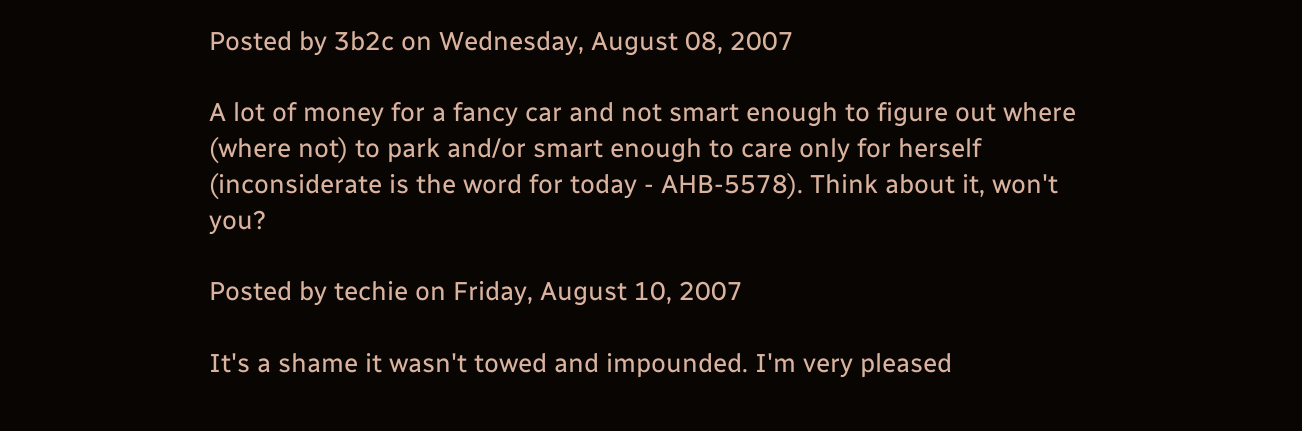Posted by 3b2c on Wednesday, August 08, 2007

A lot of money for a fancy car and not smart enough to figure out where (where not) to park and/or smart enough to care only for herself (inconsiderate is the word for today - AHB-5578). Think about it, won't you?

Posted by techie on Friday, August 10, 2007

It's a shame it wasn't towed and impounded. I'm very pleased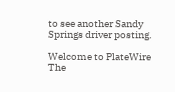to see another Sandy Springs driver posting.

Welcome to PlateWire The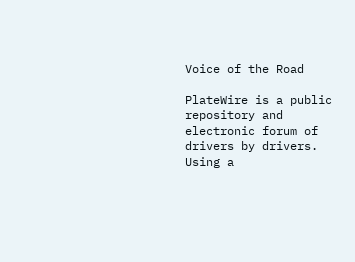Voice of the Road

PlateWire is a public repository and electronic forum of drivers by drivers. Using a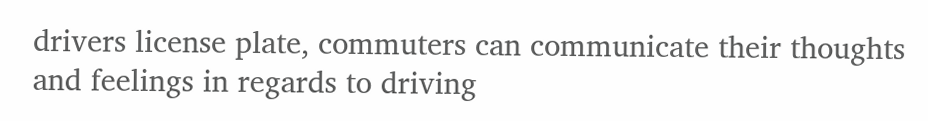drivers license plate, commuters can communicate their thoughts and feelings in regards to driving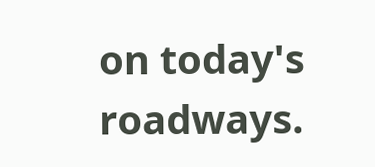on today's roadways.